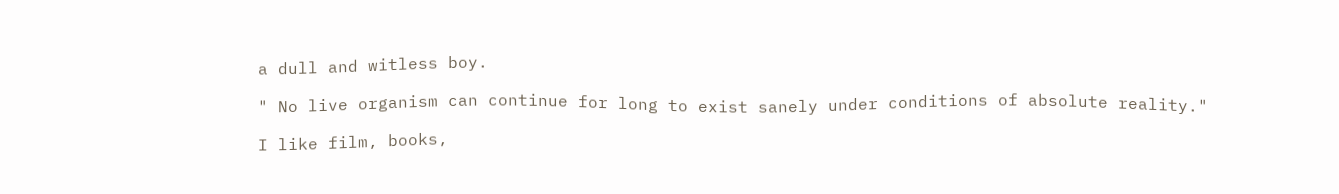a dull and witless boy.

" No live organism can continue for long to exist sanely under conditions of absolute reality."

I like film, books,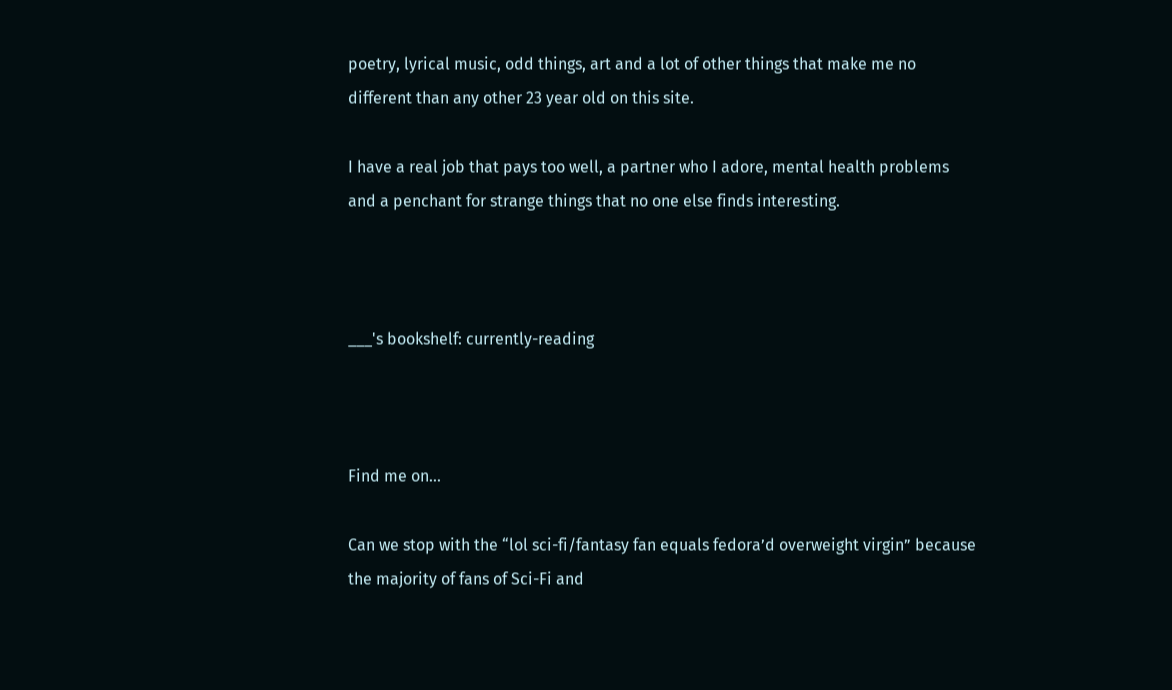poetry, lyrical music, odd things, art and a lot of other things that make me no different than any other 23 year old on this site.

I have a real job that pays too well, a partner who I adore, mental health problems and a penchant for strange things that no one else finds interesting.



___'s bookshelf: currently-reading



Find me on...

Can we stop with the “lol sci-fi/fantasy fan equals fedora’d overweight virgin” because the majority of fans of Sci-Fi and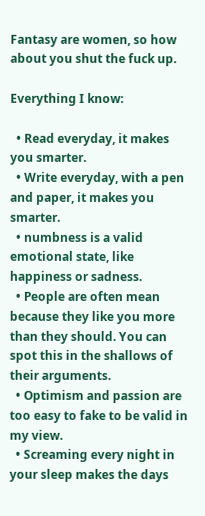Fantasy are women, so how about you shut the fuck up.

Everything I know:

  • Read everyday, it makes you smarter.
  • Write everyday, with a pen and paper, it makes you smarter.
  • numbness is a valid emotional state, like happiness or sadness.
  • People are often mean because they like you more than they should. You can spot this in the shallows of their arguments.
  • Optimism and passion are too easy to fake to be valid in my view.
  • Screaming every night in your sleep makes the days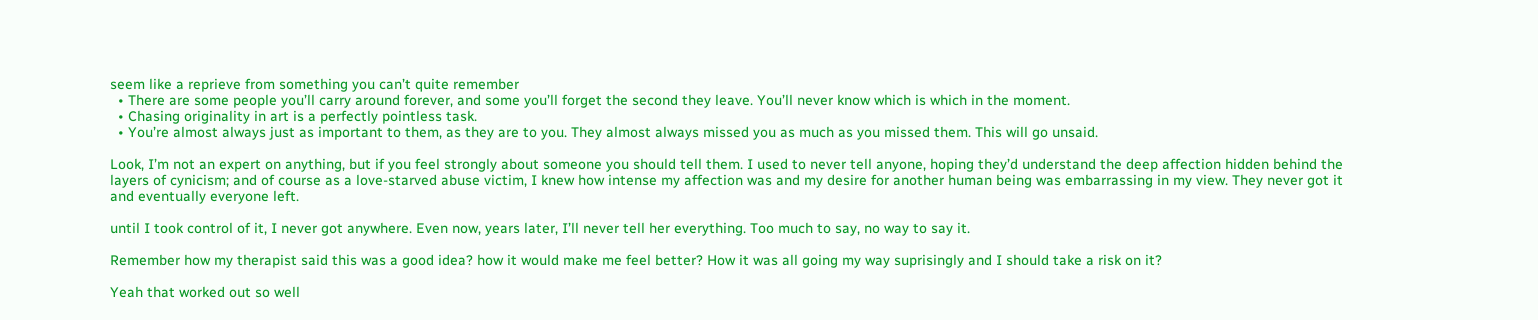seem like a reprieve from something you can’t quite remember
  • There are some people you’ll carry around forever, and some you’ll forget the second they leave. You’ll never know which is which in the moment.
  • Chasing originality in art is a perfectly pointless task.
  • You’re almost always just as important to them, as they are to you. They almost always missed you as much as you missed them. This will go unsaid.

Look, I’m not an expert on anything, but if you feel strongly about someone you should tell them. I used to never tell anyone, hoping they’d understand the deep affection hidden behind the layers of cynicism; and of course as a love-starved abuse victim, I knew how intense my affection was and my desire for another human being was embarrassing in my view. They never got it and eventually everyone left.

until I took control of it, I never got anywhere. Even now, years later, I’ll never tell her everything. Too much to say, no way to say it.

Remember how my therapist said this was a good idea? how it would make me feel better? How it was all going my way suprisingly and I should take a risk on it?

Yeah that worked out so well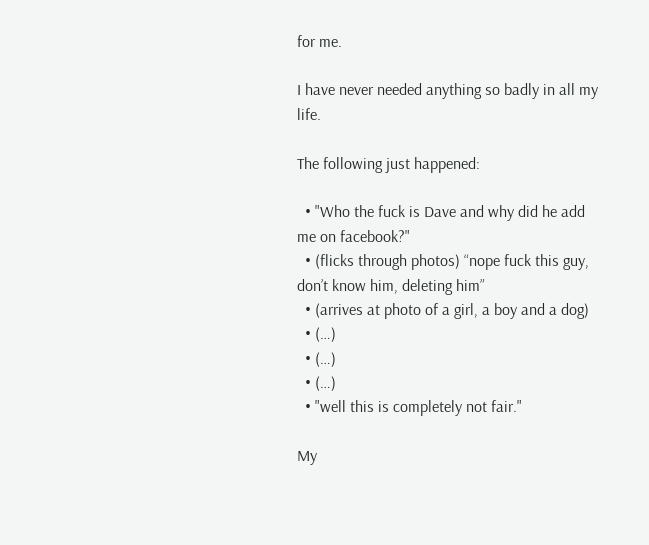for me.

I have never needed anything so badly in all my life.

The following just happened:

  • "Who the fuck is Dave and why did he add me on facebook?"
  • (flicks through photos) “nope fuck this guy, don’t know him, deleting him”
  • (arrives at photo of a girl, a boy and a dog)
  • (…)
  • (…)
  • (…)
  • "well this is completely not fair."

My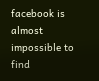facebook is almost impossible to find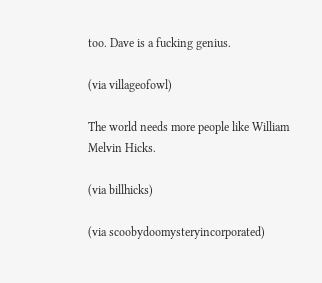too. Dave is a fucking genius.

(via villageofowl)

The world needs more people like William Melvin Hicks.

(via billhicks)

(via scoobydoomysteryincorporated)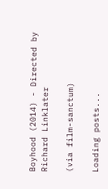Boyhood (2014) - Directed by Richard Linklater

(via film-sanctum)

Loading posts...